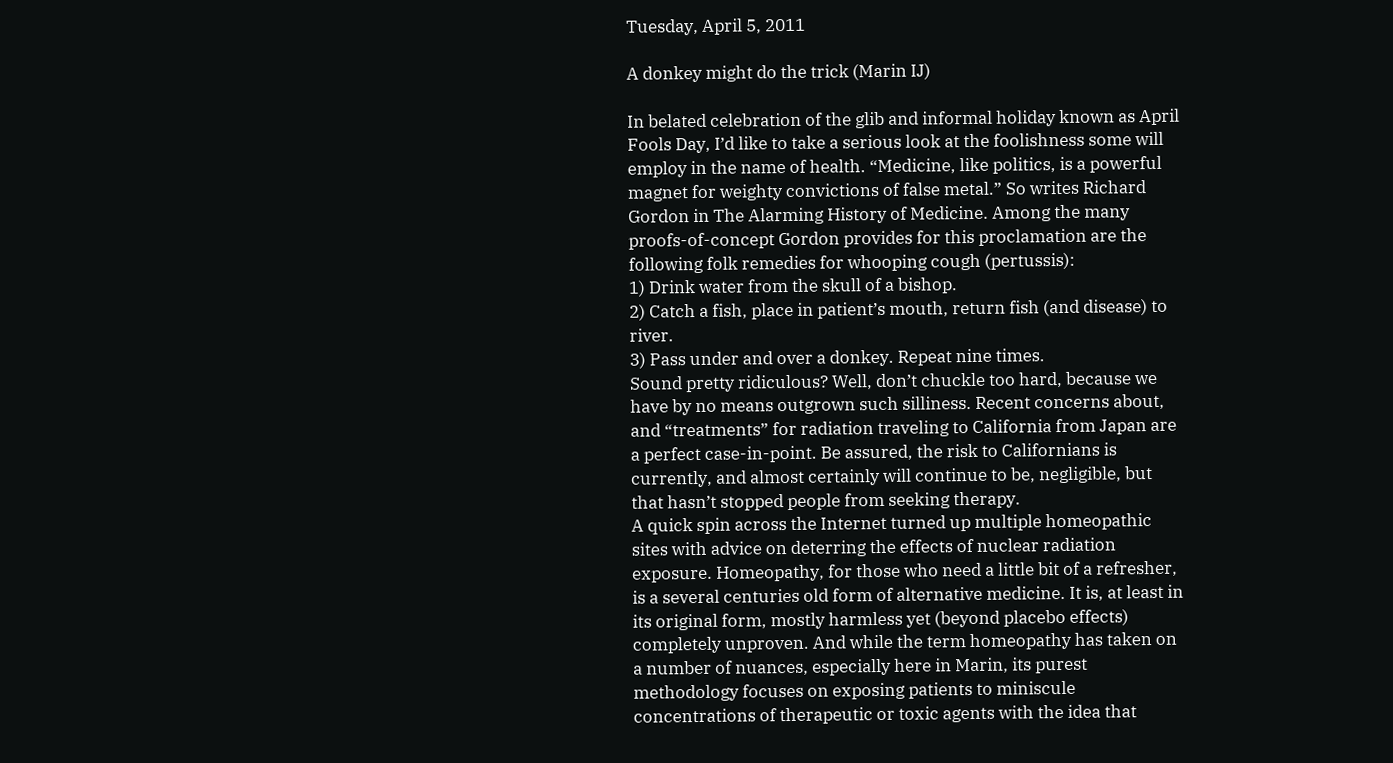Tuesday, April 5, 2011

A donkey might do the trick (Marin IJ)

In belated celebration of the glib and informal holiday known as April Fools Day, I’d like to take a serious look at the foolishness some will employ in the name of health. “Medicine, like politics, is a powerful magnet for weighty convictions of false metal.” So writes Richard Gordon in The Alarming History of Medicine. Among the many proofs-of-concept Gordon provides for this proclamation are the following folk remedies for whooping cough (pertussis):
1) Drink water from the skull of a bishop.
2) Catch a fish, place in patient’s mouth, return fish (and disease) to river.
3) Pass under and over a donkey. Repeat nine times.
Sound pretty ridiculous? Well, don’t chuckle too hard, because we have by no means outgrown such silliness. Recent concerns about, and “treatments” for radiation traveling to California from Japan are a perfect case-in-point. Be assured, the risk to Californians is currently, and almost certainly will continue to be, negligible, but that hasn’t stopped people from seeking therapy.
A quick spin across the Internet turned up multiple homeopathic sites with advice on deterring the effects of nuclear radiation exposure. Homeopathy, for those who need a little bit of a refresher, is a several centuries old form of alternative medicine. It is, at least in its original form, mostly harmless yet (beyond placebo effects) completely unproven. And while the term homeopathy has taken on a number of nuances, especially here in Marin, its purest methodology focuses on exposing patients to miniscule concentrations of therapeutic or toxic agents with the idea that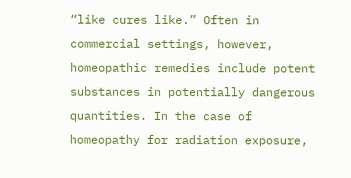“like cures like.” Often in commercial settings, however, homeopathic remedies include potent substances in potentially dangerous quantities. In the case of homeopathy for radiation exposure,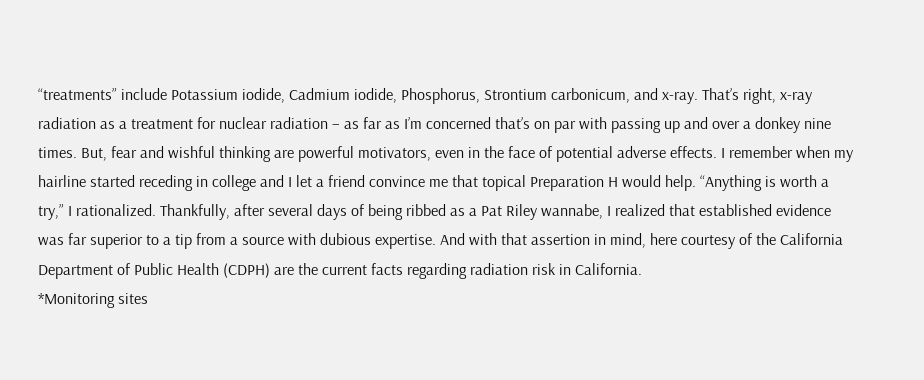“treatments” include Potassium iodide, Cadmium iodide, Phosphorus, Strontium carbonicum, and x-ray. That’s right, x-ray radiation as a treatment for nuclear radiation – as far as I’m concerned that’s on par with passing up and over a donkey nine times. But, fear and wishful thinking are powerful motivators, even in the face of potential adverse effects. I remember when my hairline started receding in college and I let a friend convince me that topical Preparation H would help. “Anything is worth a try,” I rationalized. Thankfully, after several days of being ribbed as a Pat Riley wannabe, I realized that established evidence was far superior to a tip from a source with dubious expertise. And with that assertion in mind, here courtesy of the California Department of Public Health (CDPH) are the current facts regarding radiation risk in California.
*Monitoring sites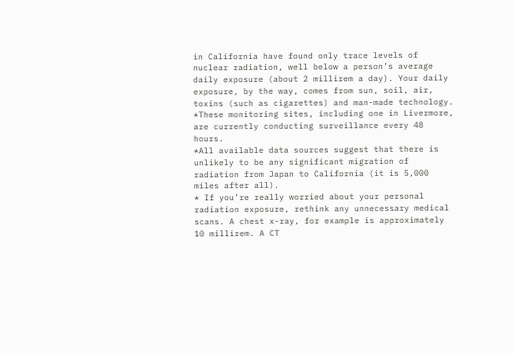in California have found only trace levels of nuclear radiation, well below a person’s average daily exposure (about 2 millirem a day). Your daily exposure, by the way, comes from sun, soil, air, toxins (such as cigarettes) and man-made technology.
*These monitoring sites, including one in Livermore, are currently conducting surveillance every 48 hours.
*All available data sources suggest that there is unlikely to be any significant migration of radiation from Japan to California (it is 5,000 miles after all).
* If you’re really worried about your personal radiation exposure, rethink any unnecessary medical scans. A chest x-ray, for example is approximately 10 millirem. A CT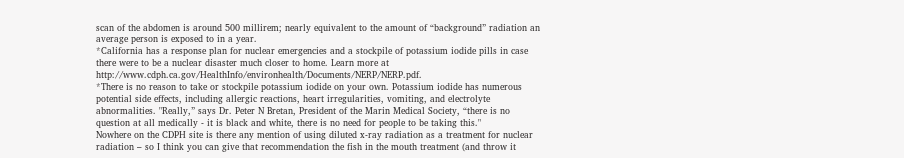scan of the abdomen is around 500 millirem; nearly equivalent to the amount of “background” radiation an average person is exposed to in a year.
*California has a response plan for nuclear emergencies and a stockpile of potassium iodide pills in case there were to be a nuclear disaster much closer to home. Learn more at http://www.cdph.ca.gov/HealthInfo/environhealth/Documents/NERP/NERP.pdf.
*There is no reason to take or stockpile potassium iodide on your own. Potassium iodide has numerous potential side effects, including allergic reactions, heart irregularities, vomiting, and electrolyte abnormalities. "Really,” says Dr. Peter N Bretan, President of the Marin Medical Society, “there is no question at all medically - it is black and white, there is no need for people to be taking this."
Nowhere on the CDPH site is there any mention of using diluted x-ray radiation as a treatment for nuclear radiation – so I think you can give that recommendation the fish in the mouth treatment (and throw it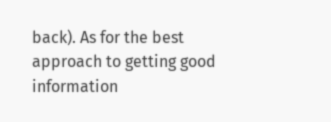back). As for the best approach to getting good information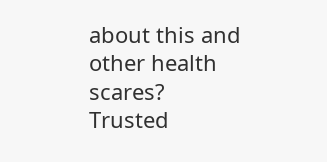about this and other health scares? Trusted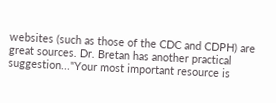websites (such as those of the CDC and CDPH) are great sources. Dr. Bretan has another practical suggestion..."Your most important resource is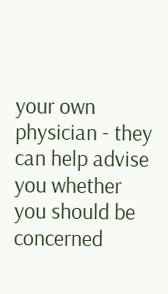your own physician - they can help advise you whether you should be concerned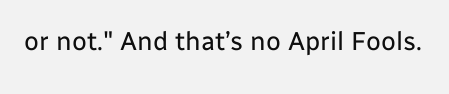or not." And that’s no April Fools.